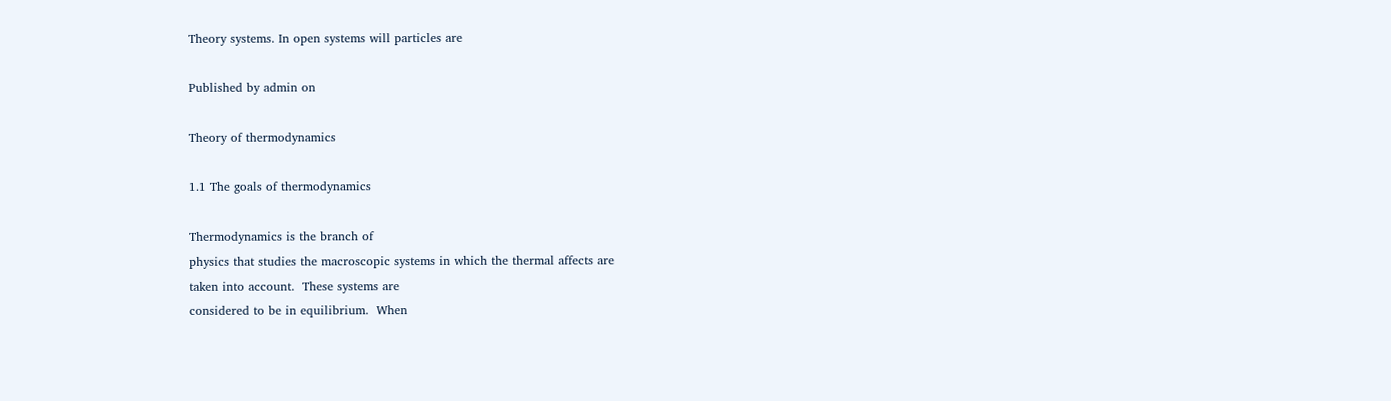Theory systems. In open systems will particles are

Published by admin on

Theory of thermodynamics

1.1 The goals of thermodynamics

Thermodynamics is the branch of
physics that studies the macroscopic systems in which the thermal affects are
taken into account.  These systems are
considered to be in equilibrium.  When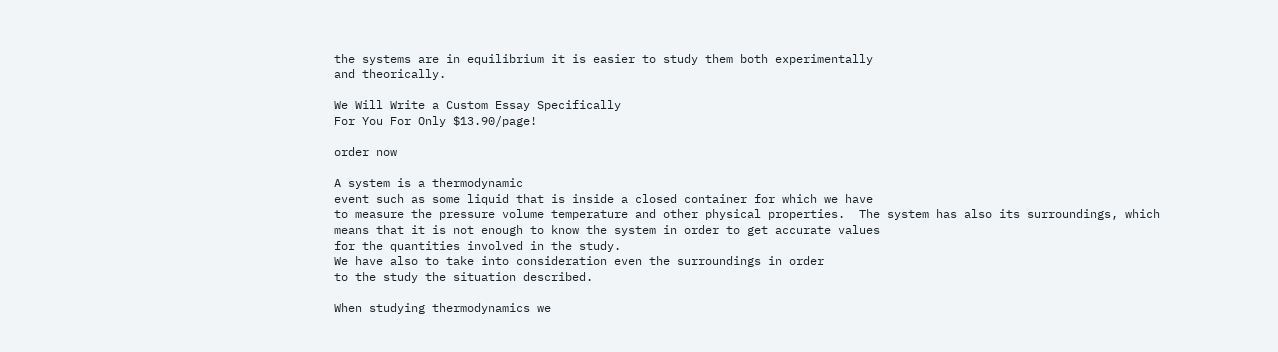the systems are in equilibrium it is easier to study them both experimentally
and theorically.

We Will Write a Custom Essay Specifically
For You For Only $13.90/page!

order now

A system is a thermodynamic
event such as some liquid that is inside a closed container for which we have
to measure the pressure volume temperature and other physical properties.  The system has also its surroundings, which
means that it is not enough to know the system in order to get accurate values
for the quantities involved in the study.
We have also to take into consideration even the surroundings in order
to the study the situation described.

When studying thermodynamics we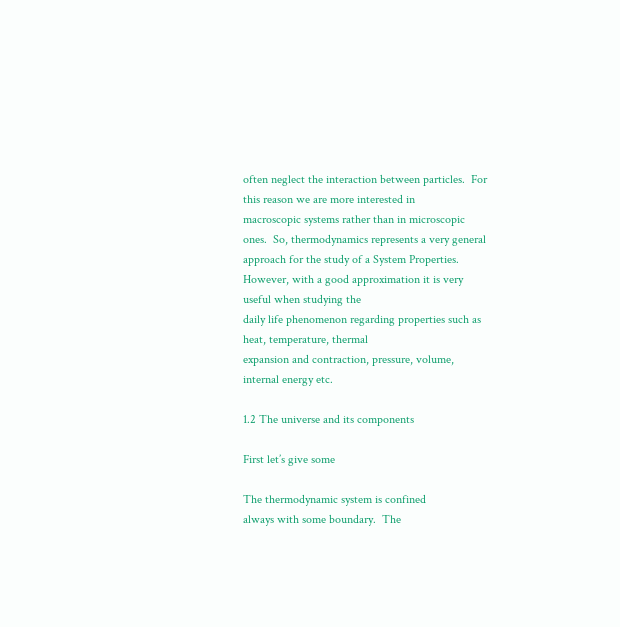often neglect the interaction between particles.  For this reason we are more interested in
macroscopic systems rather than in microscopic ones.  So, thermodynamics represents a very general
approach for the study of a System Properties.
However, with a good approximation it is very useful when studying the
daily life phenomenon regarding properties such as heat, temperature, thermal
expansion and contraction, pressure, volume, internal energy etc.

1.2 The universe and its components

First let’s give some

The thermodynamic system is confined
always with some boundary.  The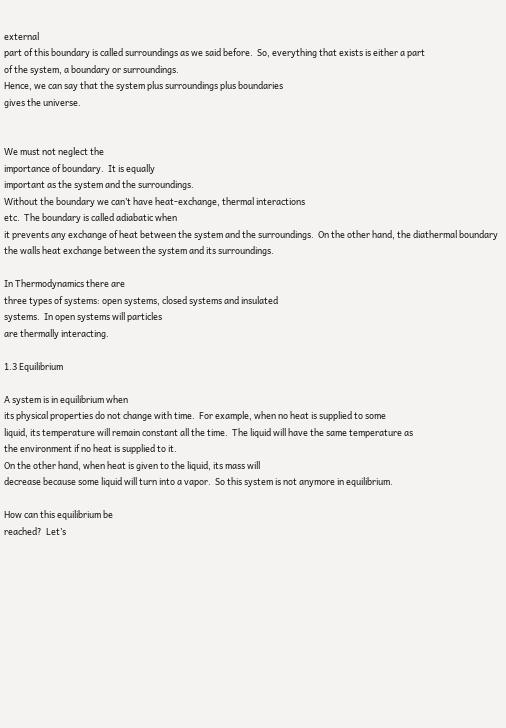external
part of this boundary is called surroundings as we said before.  So, everything that exists is either a part
of the system, a boundary or surroundings.
Hence, we can say that the system plus surroundings plus boundaries
gives the universe.


We must not neglect the
importance of boundary.  It is equally
important as the system and the surroundings.
Without the boundary we can’t have heat-exchange, thermal interactions
etc.  The boundary is called adiabatic when
it prevents any exchange of heat between the system and the surroundings.  On the other hand, the diathermal boundary
the walls heat exchange between the system and its surroundings.

In Thermodynamics there are
three types of systems: open systems, closed systems and insulated
systems.  In open systems will particles
are thermally interacting.

1.3 Equilibrium

A system is in equilibrium when
its physical properties do not change with time.  For example, when no heat is supplied to some
liquid, its temperature will remain constant all the time.  The liquid will have the same temperature as
the environment if no heat is supplied to it.
On the other hand, when heat is given to the liquid, its mass will
decrease because some liquid will turn into a vapor.  So this system is not anymore in equilibrium.

How can this equilibrium be
reached?  Let’s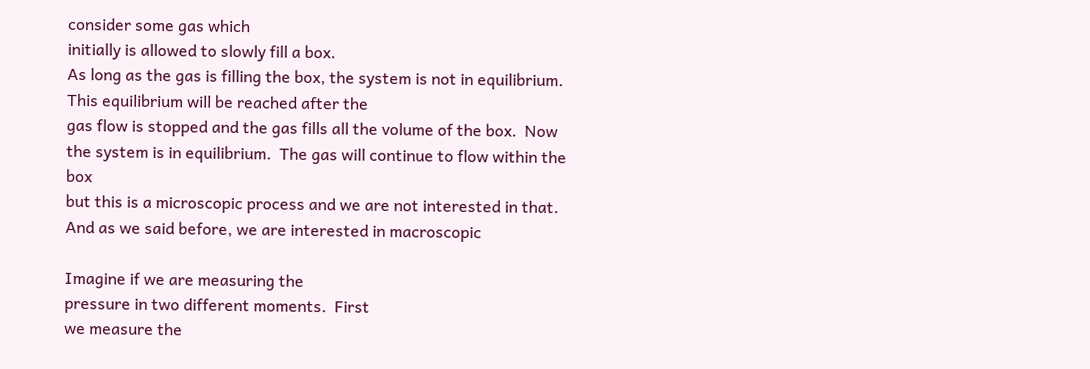consider some gas which
initially is allowed to slowly fill a box.
As long as the gas is filling the box, the system is not in equilibrium.  This equilibrium will be reached after the
gas flow is stopped and the gas fills all the volume of the box.  Now the system is in equilibrium.  The gas will continue to flow within the box
but this is a microscopic process and we are not interested in that.  And as we said before, we are interested in macroscopic

Imagine if we are measuring the
pressure in two different moments.  First
we measure the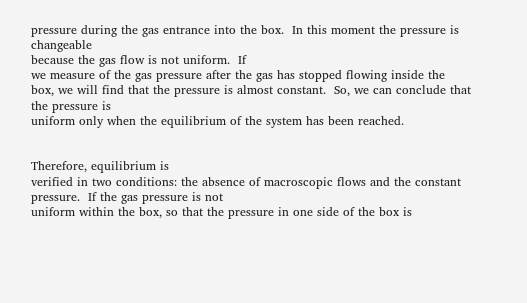pressure during the gas entrance into the box.  In this moment the pressure is changeable
because the gas flow is not uniform.  If
we measure of the gas pressure after the gas has stopped flowing inside the
box, we will find that the pressure is almost constant.  So, we can conclude that the pressure is
uniform only when the equilibrium of the system has been reached.


Therefore, equilibrium is
verified in two conditions: the absence of macroscopic flows and the constant
pressure.  If the gas pressure is not
uniform within the box, so that the pressure in one side of the box is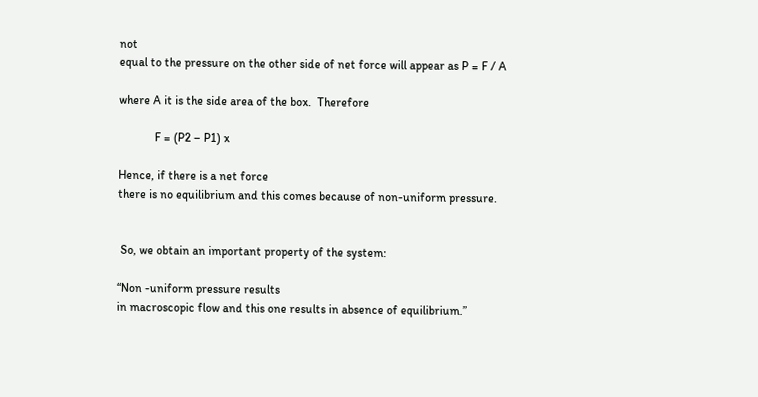not
equal to the pressure on the other side of net force will appear as P = F / A

where A it is the side area of the box.  Therefore

            F = (P2 – P1) x

Hence, if there is a net force
there is no equilibrium and this comes because of non-uniform pressure.


 So, we obtain an important property of the system:

“Non -uniform pressure results
in macroscopic flow and this one results in absence of equilibrium.”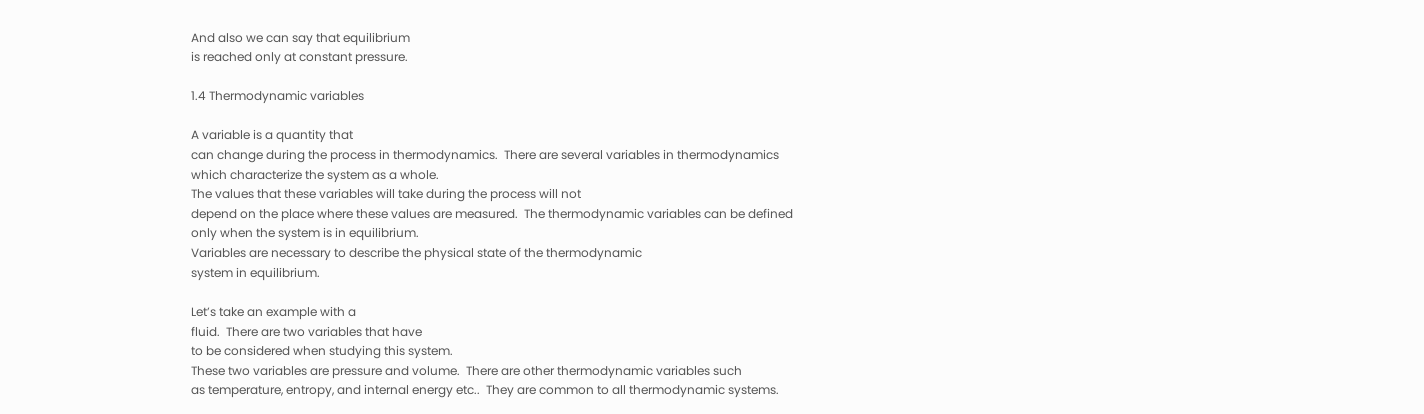And also we can say that equilibrium
is reached only at constant pressure.

1.4 Thermodynamic variables

A variable is a quantity that
can change during the process in thermodynamics.  There are several variables in thermodynamics
which characterize the system as a whole.
The values that these variables will take during the process will not
depend on the place where these values are measured.  The thermodynamic variables can be defined
only when the system is in equilibrium.
Variables are necessary to describe the physical state of the thermodynamic
system in equilibrium.

Let’s take an example with a
fluid.  There are two variables that have
to be considered when studying this system.
These two variables are pressure and volume.  There are other thermodynamic variables such
as temperature, entropy, and internal energy etc..  They are common to all thermodynamic systems.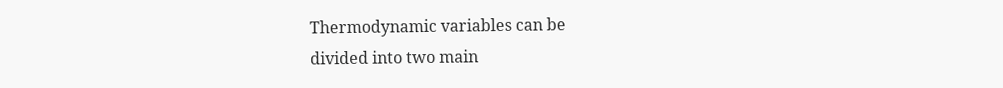Thermodynamic variables can be
divided into two main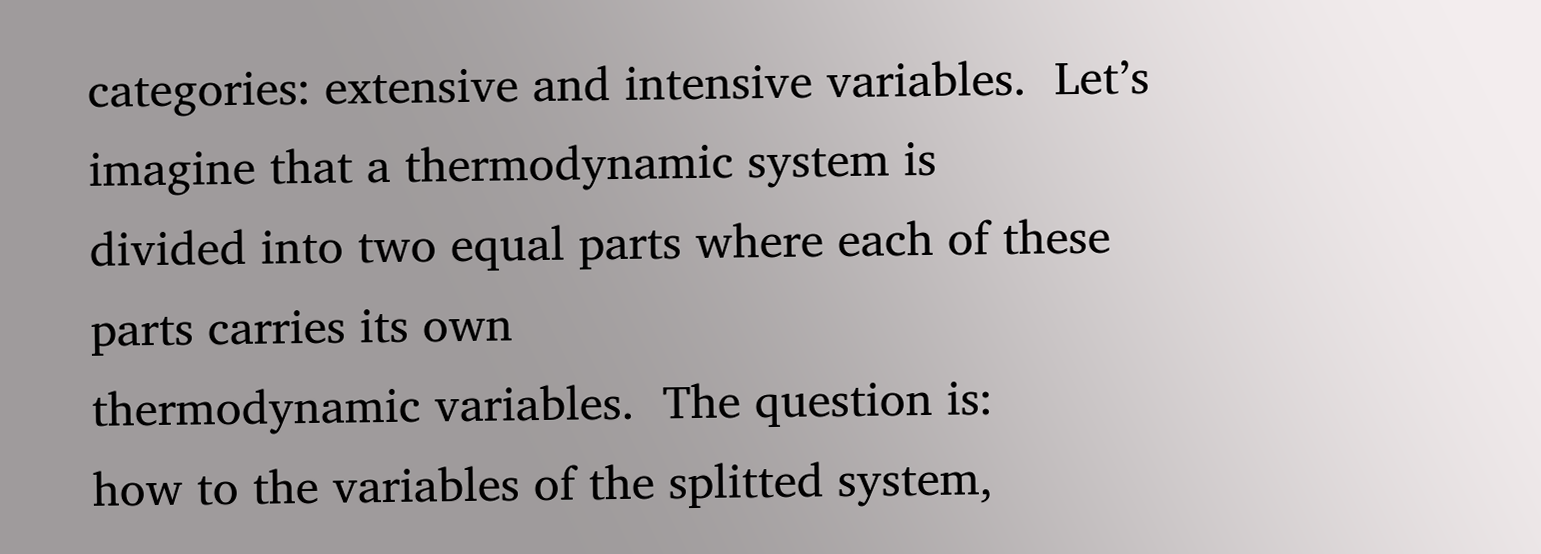categories: extensive and intensive variables.  Let’s imagine that a thermodynamic system is
divided into two equal parts where each of these parts carries its own
thermodynamic variables.  The question is:
how to the variables of the splitted system,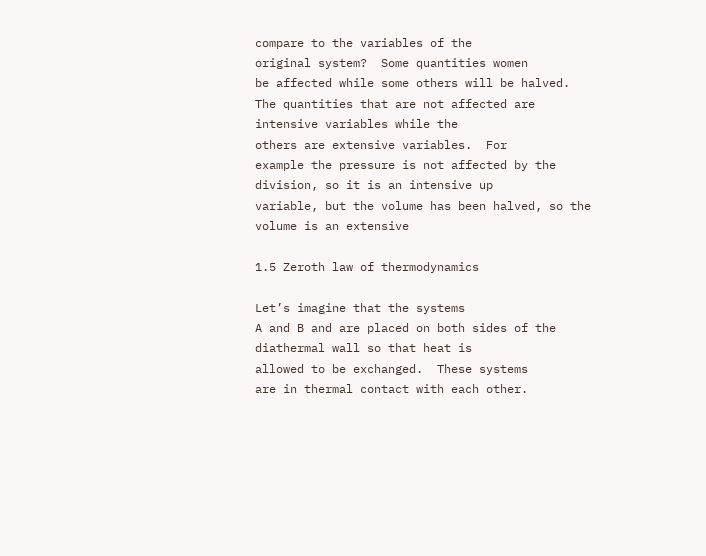compare to the variables of the
original system?  Some quantities women
be affected while some others will be halved.
The quantities that are not affected are intensive variables while the
others are extensive variables.  For
example the pressure is not affected by the division, so it is an intensive up
variable, but the volume has been halved, so the volume is an extensive

1.5 Zeroth law of thermodynamics

Let’s imagine that the systems
A and B and are placed on both sides of the diathermal wall so that heat is
allowed to be exchanged.  These systems
are in thermal contact with each other.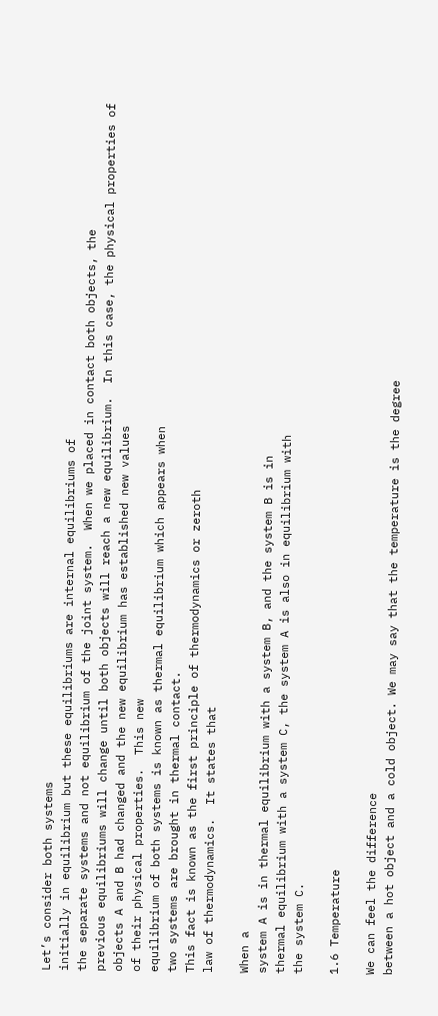Let’s consider both systems
initially in equilibrium but these equilibriums are internal equilibriums of
the separate systems and not equilibrium of the joint system.  When we placed in contact both objects, the
previous equilibriums will change until both objects will reach a new equilibrium.  In this case, the physical properties of
objects A and B had changed and the new equilibrium has established new values
of their physical properties.  This new
equilibrium of both systems is known as thermal equilibrium which appears when
two systems are brought in thermal contact.
This fact is known as the first principle of thermodynamics or zeroth
law of thermodynamics.  It states that

When a
system A is in thermal equilibrium with a system B, and the system B is in
thermal equilibrium with a system C, the system A is also in equilibrium with
the system C.

1.6 Temperature

We can feel the difference
between a hot object and a cold object. We may say that the temperature is the degree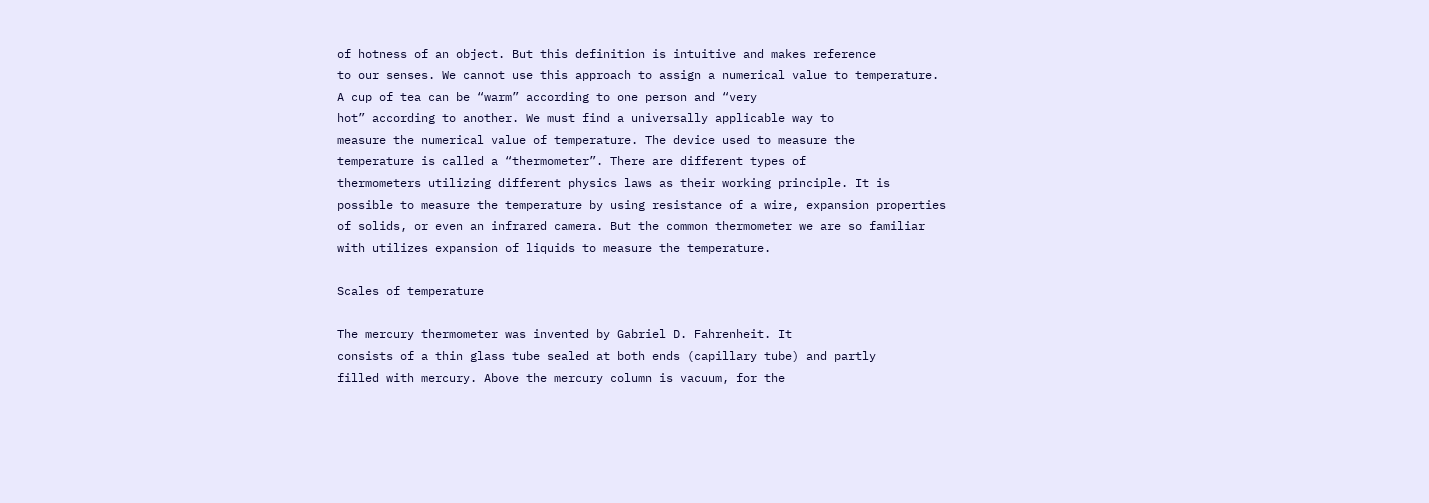of hotness of an object. But this definition is intuitive and makes reference
to our senses. We cannot use this approach to assign a numerical value to temperature.
A cup of tea can be “warm” according to one person and “very
hot” according to another. We must find a universally applicable way to
measure the numerical value of temperature. The device used to measure the
temperature is called a “thermometer”. There are different types of
thermometers utilizing different physics laws as their working principle. It is
possible to measure the temperature by using resistance of a wire, expansion properties
of solids, or even an infrared camera. But the common thermometer we are so familiar
with utilizes expansion of liquids to measure the temperature.

Scales of temperature

The mercury thermometer was invented by Gabriel D. Fahrenheit. It
consists of a thin glass tube sealed at both ends (capillary tube) and partly
filled with mercury. Above the mercury column is vacuum, for the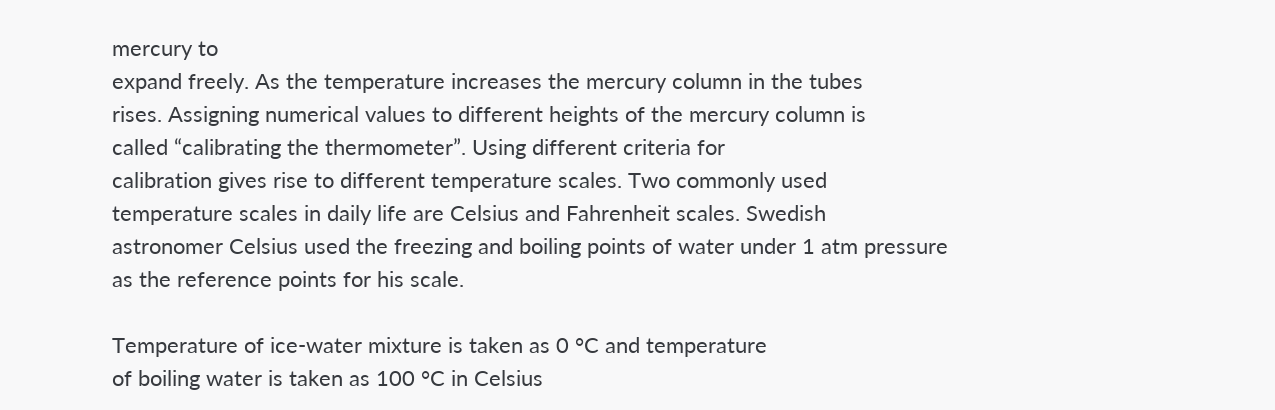mercury to
expand freely. As the temperature increases the mercury column in the tubes
rises. Assigning numerical values to different heights of the mercury column is
called “calibrating the thermometer”. Using different criteria for
calibration gives rise to different temperature scales. Two commonly used
temperature scales in daily life are Celsius and Fahrenheit scales. Swedish
astronomer Celsius used the freezing and boiling points of water under 1 atm pressure
as the reference points for his scale.

Temperature of ice-water mixture is taken as 0 °C and temperature
of boiling water is taken as 100 °C in Celsius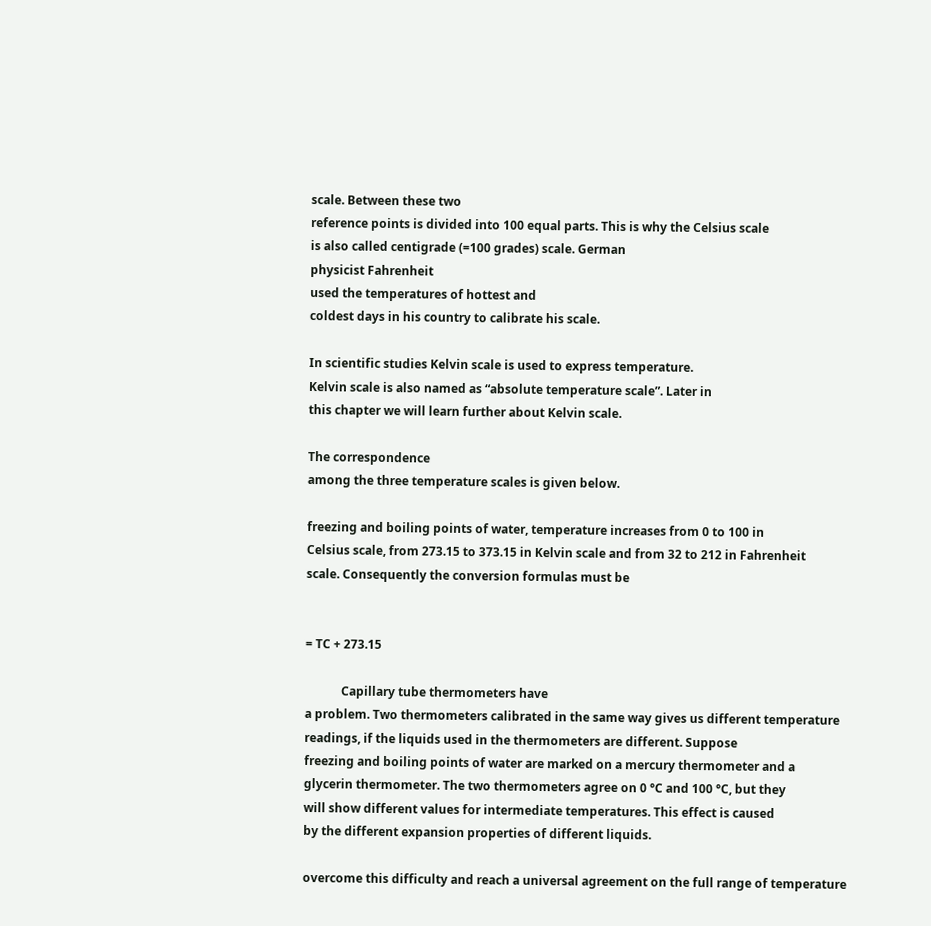scale. Between these two
reference points is divided into 100 equal parts. This is why the Celsius scale
is also called centigrade (=100 grades) scale. German
physicist Fahrenheit
used the temperatures of hottest and
coldest days in his country to calibrate his scale.

In scientific studies Kelvin scale is used to express temperature.
Kelvin scale is also named as “absolute temperature scale”. Later in
this chapter we will learn further about Kelvin scale.

The correspondence
among the three temperature scales is given below.

freezing and boiling points of water, temperature increases from 0 to 100 in
Celsius scale, from 273.15 to 373.15 in Kelvin scale and from 32 to 212 in Fahrenheit
scale. Consequently the conversion formulas must be


= TC + 273.15

            Capillary tube thermometers have
a problem. Two thermometers calibrated in the same way gives us different temperature
readings, if the liquids used in the thermometers are different. Suppose
freezing and boiling points of water are marked on a mercury thermometer and a
glycerin thermometer. The two thermometers agree on 0 °C and 100 °C, but they
will show different values for intermediate temperatures. This effect is caused
by the different expansion properties of different liquids.

overcome this difficulty and reach a universal agreement on the full range of temperature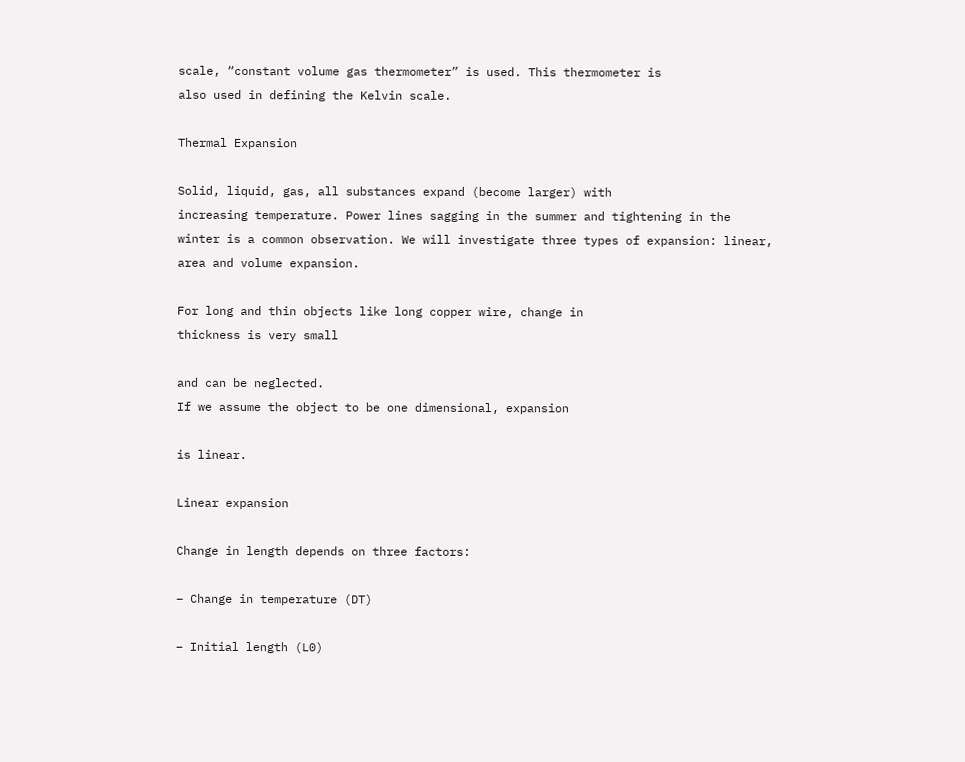scale, “constant volume gas thermometer” is used. This thermometer is
also used in defining the Kelvin scale.

Thermal Expansion

Solid, liquid, gas, all substances expand (become larger) with
increasing temperature. Power lines sagging in the summer and tightening in the
winter is a common observation. We will investigate three types of expansion: linear,
area and volume expansion.

For long and thin objects like long copper wire, change in
thickness is very small

and can be neglected.
If we assume the object to be one dimensional, expansion

is linear.

Linear expansion

Change in length depends on three factors:

– Change in temperature (DT)

– Initial length (L0)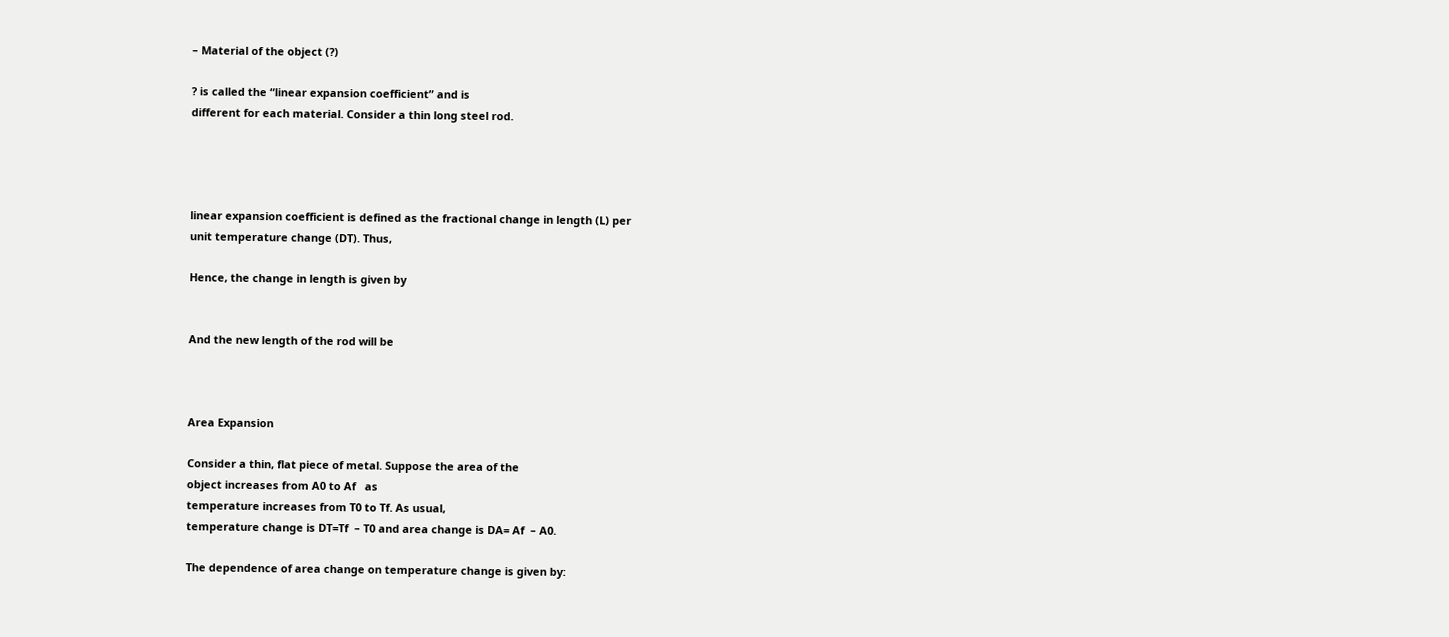– Material of the object (?)

? is called the “linear expansion coefficient” and is
different for each material. Consider a thin long steel rod.




linear expansion coefficient is defined as the fractional change in length (L) per
unit temperature change (DT). Thus,

Hence, the change in length is given by


And the new length of the rod will be



Area Expansion

Consider a thin, flat piece of metal. Suppose the area of the
object increases from A0 to Af   as
temperature increases from T0 to Tf. As usual,
temperature change is DT=Tf  – T0 and area change is DA= Af  – A0.

The dependence of area change on temperature change is given by: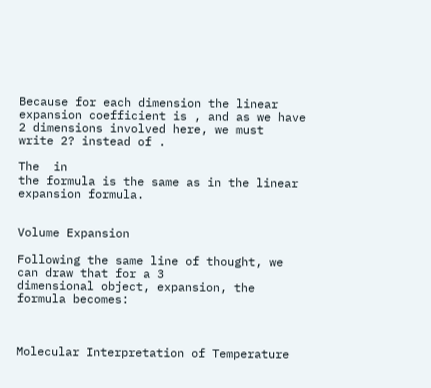Because for each dimension the linear expansion coefficient is , and as we have 2 dimensions involved here, we must
write 2? instead of .

The  in
the formula is the same as in the linear expansion formula.


Volume Expansion

Following the same line of thought, we can draw that for a 3
dimensional object, expansion, the formula becomes:



Molecular Interpretation of Temperature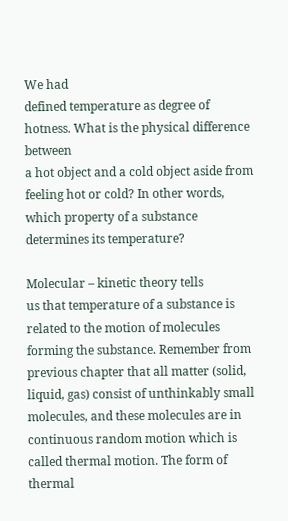We had
defined temperature as degree of hotness. What is the physical difference between
a hot object and a cold object aside from feeling hot or cold? In other words,
which property of a substance determines its temperature?

Molecular – kinetic theory tells
us that temperature of a substance is related to the motion of molecules
forming the substance. Remember from previous chapter that all matter (solid,
liquid, gas) consist of unthinkably small molecules, and these molecules are in
continuous random motion which is called thermal motion. The form of thermal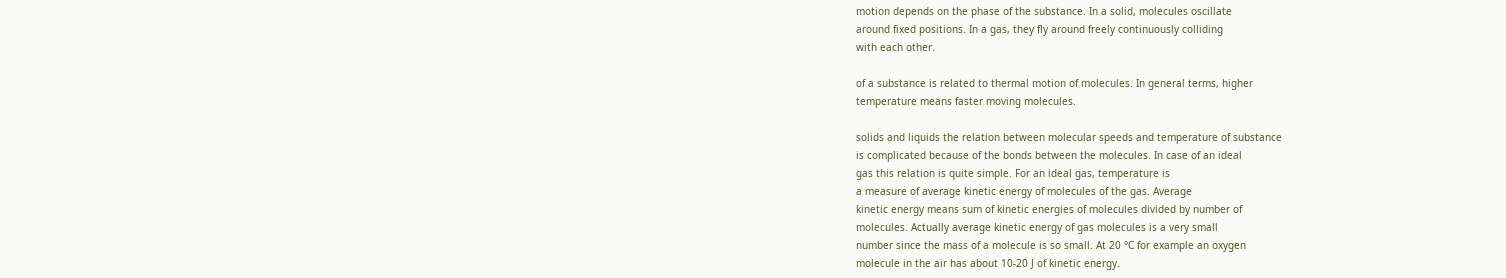motion depends on the phase of the substance. In a solid, molecules oscillate
around fixed positions. In a gas, they fly around freely continuously colliding
with each other.

of a substance is related to thermal motion of molecules. In general terms, higher
temperature means faster moving molecules.

solids and liquids the relation between molecular speeds and temperature of substance
is complicated because of the bonds between the molecules. In case of an ideal
gas this relation is quite simple. For an ideal gas, temperature is
a measure of average kinetic energy of molecules of the gas. Average
kinetic energy means sum of kinetic energies of molecules divided by number of
molecules. Actually average kinetic energy of gas molecules is a very small
number since the mass of a molecule is so small. At 20 °C for example an oxygen
molecule in the air has about 10-20 J of kinetic energy.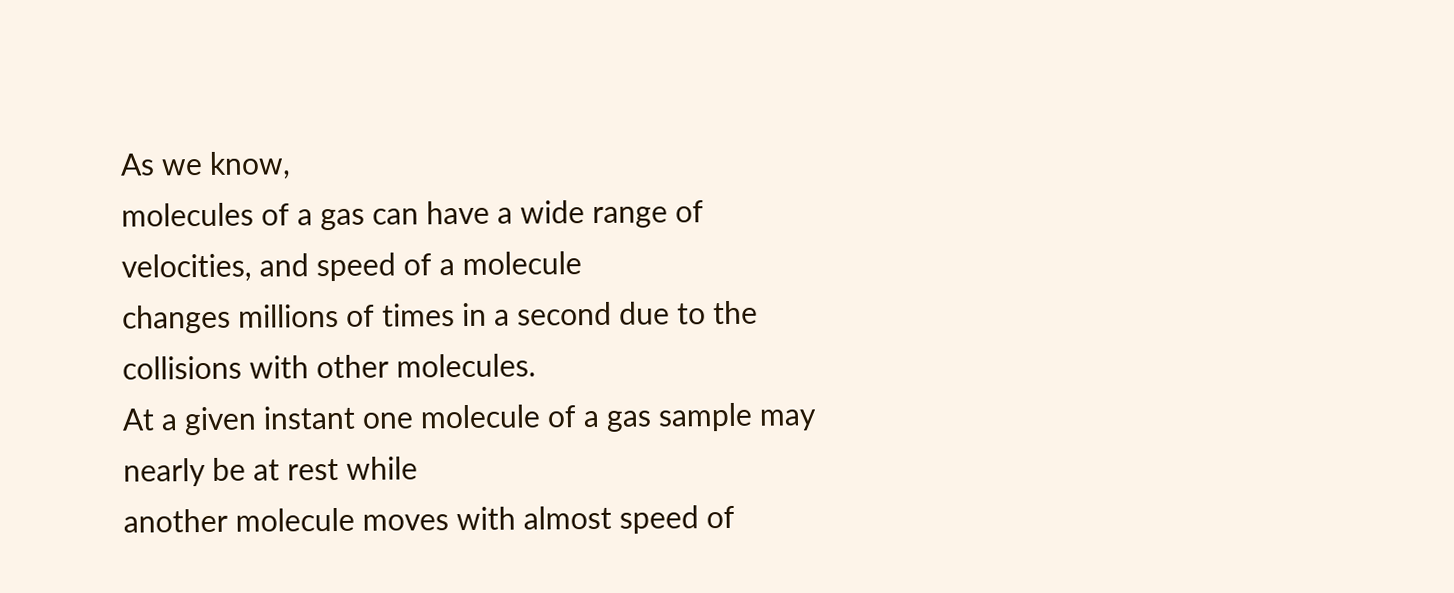As we know,
molecules of a gas can have a wide range of velocities, and speed of a molecule
changes millions of times in a second due to the collisions with other molecules.
At a given instant one molecule of a gas sample may nearly be at rest while
another molecule moves with almost speed of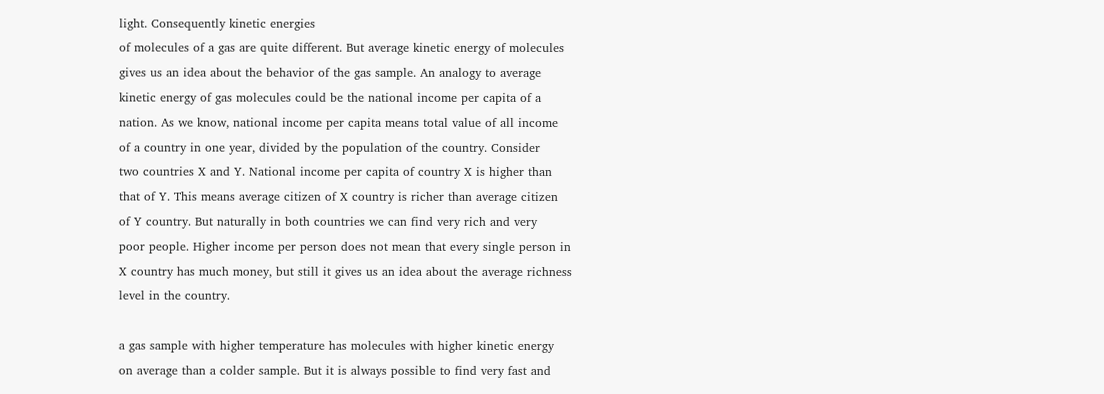light. Consequently kinetic energies
of molecules of a gas are quite different. But average kinetic energy of molecules
gives us an idea about the behavior of the gas sample. An analogy to average
kinetic energy of gas molecules could be the national income per capita of a
nation. As we know, national income per capita means total value of all income
of a country in one year, divided by the population of the country. Consider
two countries X and Y. National income per capita of country X is higher than
that of Y. This means average citizen of X country is richer than average citizen
of Y country. But naturally in both countries we can find very rich and very
poor people. Higher income per person does not mean that every single person in
X country has much money, but still it gives us an idea about the average richness
level in the country.

a gas sample with higher temperature has molecules with higher kinetic energy
on average than a colder sample. But it is always possible to find very fast and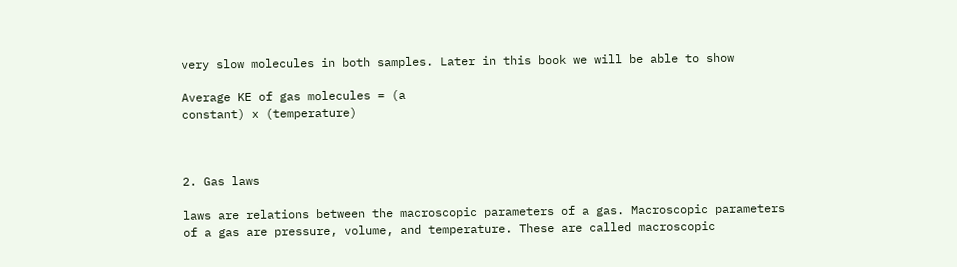very slow molecules in both samples. Later in this book we will be able to show

Average KE of gas molecules = (a
constant) x (temperature)



2. Gas laws

laws are relations between the macroscopic parameters of a gas. Macroscopic parameters
of a gas are pressure, volume, and temperature. These are called macroscopic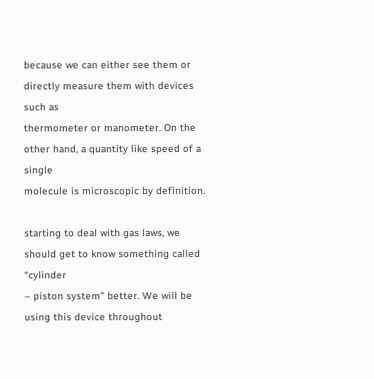because we can either see them or directly measure them with devices such as
thermometer or manometer. On the other hand, a quantity like speed of a single
molecule is microscopic by definition.

starting to deal with gas laws, we should get to know something called “cylinder
– piston system” better. We will be using this device throughout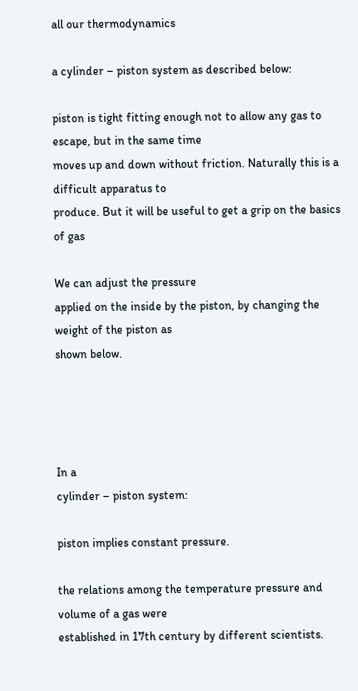all our thermodynamics

a cylinder – piston system as described below:

piston is tight fitting enough not to allow any gas to escape, but in the same time
moves up and down without friction. Naturally this is a difficult apparatus to
produce. But it will be useful to get a grip on the basics of gas

We can adjust the pressure
applied on the inside by the piston, by changing the weight of the piston as
shown below.




In a
cylinder – piston system:

piston implies constant pressure.

the relations among the temperature pressure and volume of a gas were
established in 17th century by different scientists.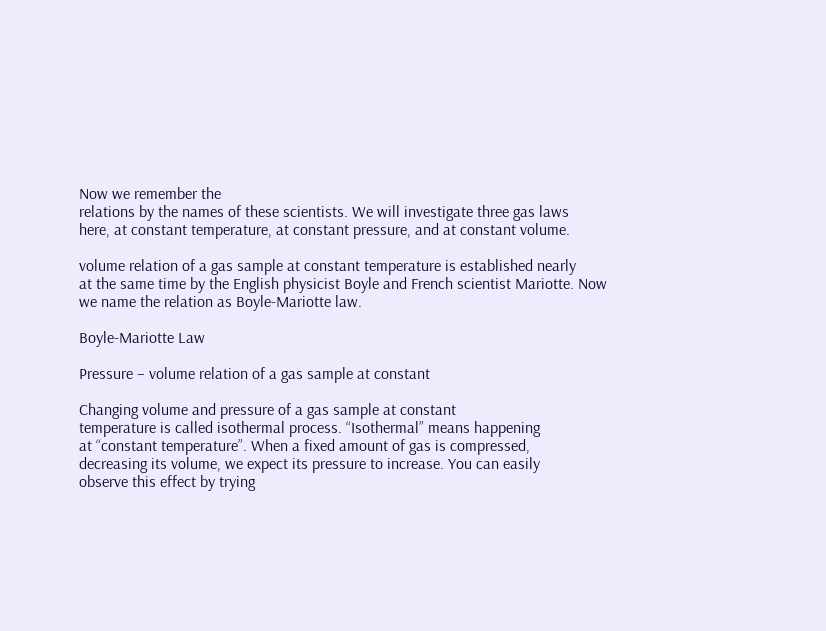Now we remember the
relations by the names of these scientists. We will investigate three gas laws
here, at constant temperature, at constant pressure, and at constant volume.

volume relation of a gas sample at constant temperature is established nearly
at the same time by the English physicist Boyle and French scientist Mariotte. Now
we name the relation as Boyle-Mariotte law.

Boyle-Mariotte Law

Pressure – volume relation of a gas sample at constant

Changing volume and pressure of a gas sample at constant
temperature is called isothermal process. “Isothermal” means happening
at “constant temperature”. When a fixed amount of gas is compressed,
decreasing its volume, we expect its pressure to increase. You can easily
observe this effect by trying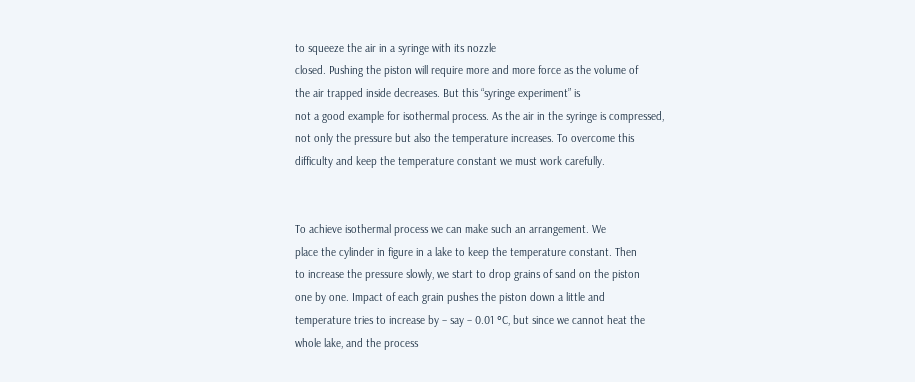to squeeze the air in a syringe with its nozzle
closed. Pushing the piston will require more and more force as the volume of
the air trapped inside decreases. But this “syringe experiment” is
not a good example for isothermal process. As the air in the syringe is compressed,
not only the pressure but also the temperature increases. To overcome this
difficulty and keep the temperature constant we must work carefully.


To achieve isothermal process we can make such an arrangement. We
place the cylinder in figure in a lake to keep the temperature constant. Then
to increase the pressure slowly, we start to drop grains of sand on the piston
one by one. Impact of each grain pushes the piston down a little and
temperature tries to increase by – say – 0.01 °C, but since we cannot heat the
whole lake, and the process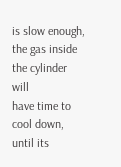is slow enough, the gas inside the cylinder will
have time to cool down, until its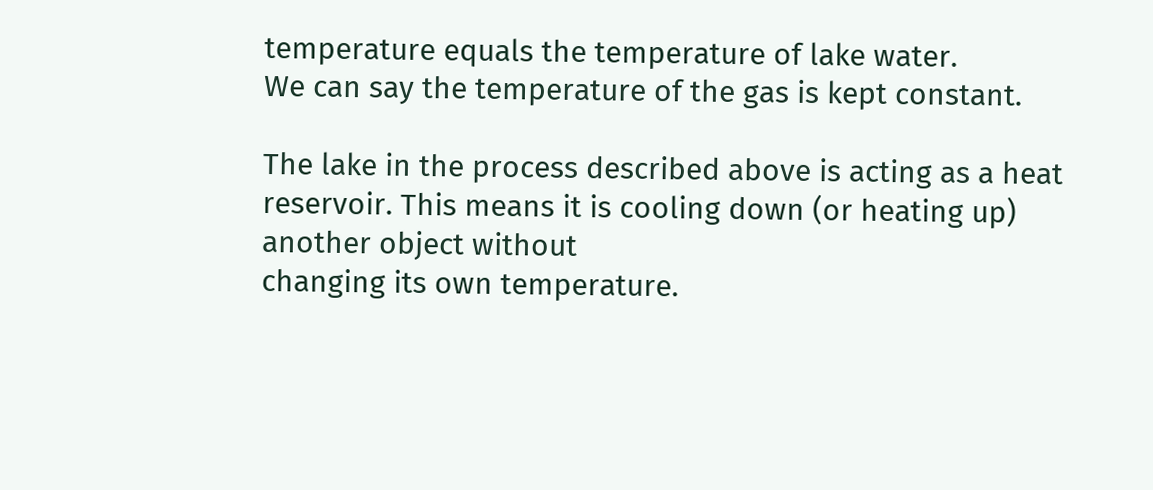temperature equals the temperature of lake water.
We can say the temperature of the gas is kept constant.

The lake in the process described above is acting as a heat
reservoir. This means it is cooling down (or heating up) another object without
changing its own temperature.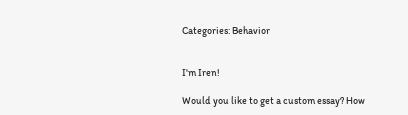Categories: Behavior


I'm Iren!

Would you like to get a custom essay? How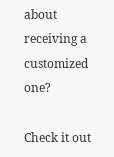about receiving a customized one?

Check it out